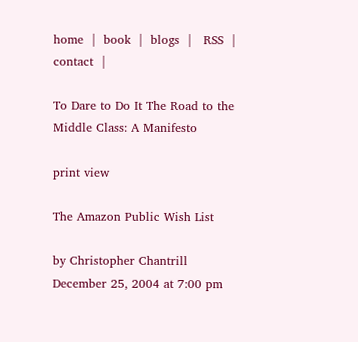home  |  book  |  blogs  |   RSS  |  contact  |

To Dare to Do It The Road to the Middle Class: A Manifesto

print view

The Amazon Public Wish List

by Christopher Chantrill
December 25, 2004 at 7:00 pm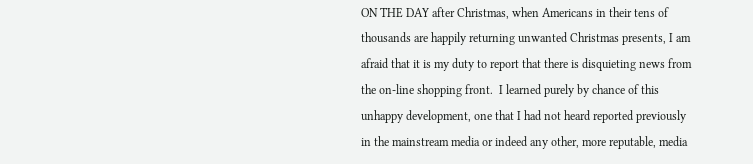ON THE DAY after Christmas, when Americans in their tens of thousands are happily returning unwanted Christmas presents, I am afraid that it is my duty to report that there is disquieting news from the on-line shopping front.  I learned purely by chance of this unhappy development, one that I had not heard reported previously in the mainstream media or indeed any other, more reputable, media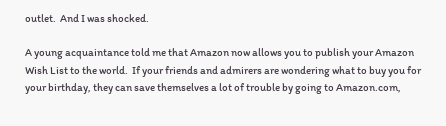outlet.  And I was shocked.

A young acquaintance told me that Amazon now allows you to publish your Amazon Wish List to the world.  If your friends and admirers are wondering what to buy you for your birthday, they can save themselves a lot of trouble by going to Amazon.com,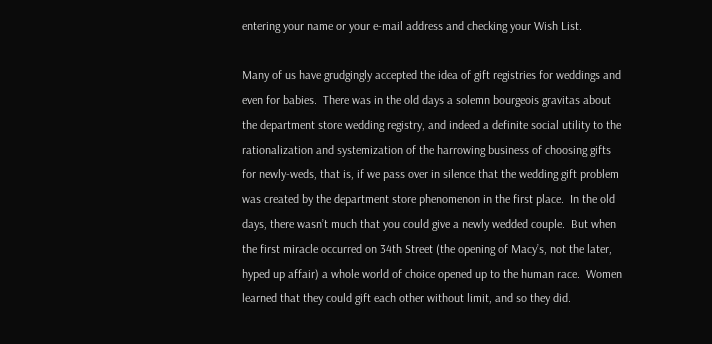entering your name or your e-mail address and checking your Wish List.

Many of us have grudgingly accepted the idea of gift registries for weddings and even for babies.  There was in the old days a solemn bourgeois gravitas about the department store wedding registry, and indeed a definite social utility to the rationalization and systemization of the harrowing business of choosing gifts for newly-weds, that is, if we pass over in silence that the wedding gift problem was created by the department store phenomenon in the first place.  In the old days, there wasn’t much that you could give a newly wedded couple.  But when the first miracle occurred on 34th Street (the opening of Macy’s, not the later, hyped up affair) a whole world of choice opened up to the human race.  Women learned that they could gift each other without limit, and so they did.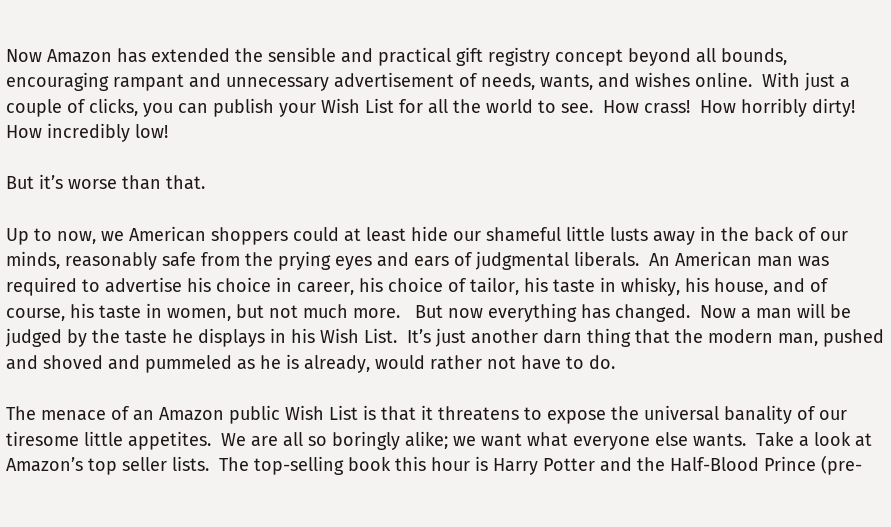Now Amazon has extended the sensible and practical gift registry concept beyond all bounds, encouraging rampant and unnecessary advertisement of needs, wants, and wishes online.  With just a couple of clicks, you can publish your Wish List for all the world to see.  How crass!  How horribly dirty!  How incredibly low!

But it’s worse than that.

Up to now, we American shoppers could at least hide our shameful little lusts away in the back of our minds, reasonably safe from the prying eyes and ears of judgmental liberals.  An American man was required to advertise his choice in career, his choice of tailor, his taste in whisky, his house, and of course, his taste in women, but not much more.   But now everything has changed.  Now a man will be judged by the taste he displays in his Wish List.  It’s just another darn thing that the modern man, pushed and shoved and pummeled as he is already, would rather not have to do.

The menace of an Amazon public Wish List is that it threatens to expose the universal banality of our tiresome little appetites.  We are all so boringly alike; we want what everyone else wants.  Take a look at Amazon’s top seller lists.  The top-selling book this hour is Harry Potter and the Half-Blood Prince (pre-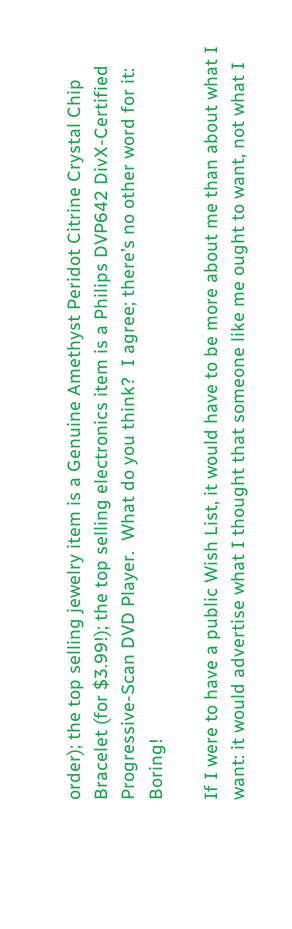order); the top selling jewelry item is a Genuine Amethyst Peridot Citrine Crystal Chip Bracelet (for $3.99!); the top selling electronics item is a Philips DVP642 DivX-Certified Progressive-Scan DVD Player.  What do you think?  I agree; there’s no other word for it: Boring!

If I were to have a public Wish List, it would have to be more about me than about what I want: it would advertise what I thought that someone like me ought to want, not what I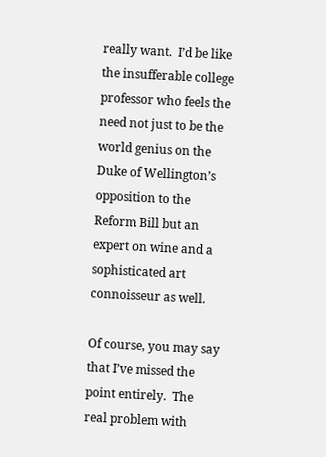really want.  I’d be like the insufferable college professor who feels the need not just to be the world genius on the Duke of Wellington’s opposition to the Reform Bill but an expert on wine and a sophisticated art connoisseur as well.

Of course, you may say that I’ve missed the point entirely.  The real problem with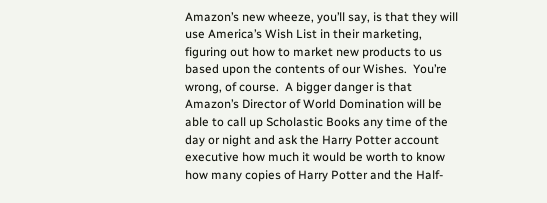Amazon’s new wheeze, you’ll say, is that they will use America’s Wish List in their marketing, figuring out how to market new products to us based upon the contents of our Wishes.  You’re wrong, of course.  A bigger danger is that Amazon’s Director of World Domination will be able to call up Scholastic Books any time of the day or night and ask the Harry Potter account executive how much it would be worth to know how many copies of Harry Potter and the Half-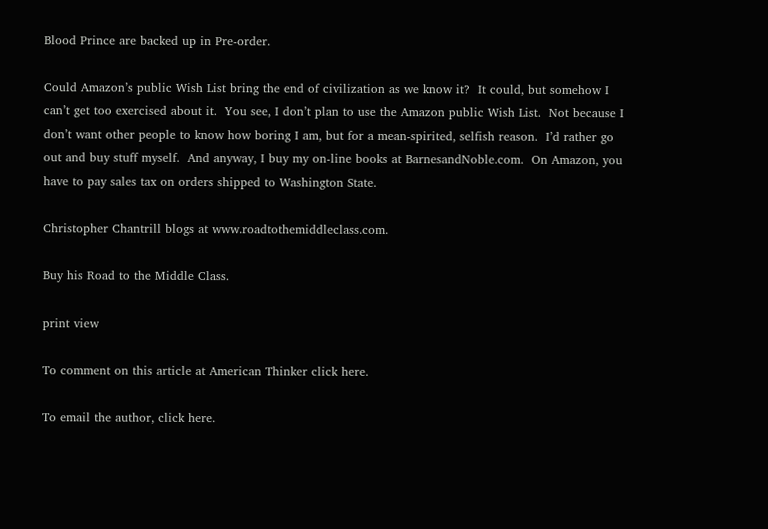Blood Prince are backed up in Pre-order.

Could Amazon’s public Wish List bring the end of civilization as we know it?  It could, but somehow I can’t get too exercised about it.  You see, I don’t plan to use the Amazon public Wish List.  Not because I don’t want other people to know how boring I am, but for a mean-spirited, selfish reason.  I’d rather go out and buy stuff myself.  And anyway, I buy my on-line books at BarnesandNoble.com.  On Amazon, you have to pay sales tax on orders shipped to Washington State.

Christopher Chantrill blogs at www.roadtothemiddleclass.com.

Buy his Road to the Middle Class.

print view

To comment on this article at American Thinker click here.

To email the author, click here.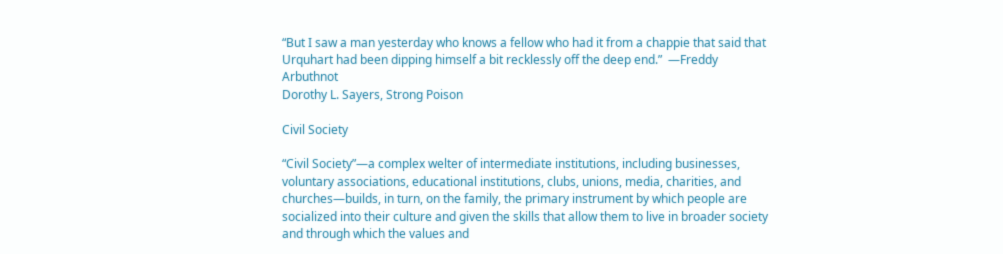“But I saw a man yesterday who knows a fellow who had it from a chappie that said that Urquhart had been dipping himself a bit recklessly off the deep end.”  —Freddy Arbuthnot
Dorothy L. Sayers, Strong Poison

Civil Society

“Civil Society”—a complex welter of intermediate institutions, including businesses, voluntary associations, educational institutions, clubs, unions, media, charities, and churches—builds, in turn, on the family, the primary instrument by which people are socialized into their culture and given the skills that allow them to live in broader society and through which the values and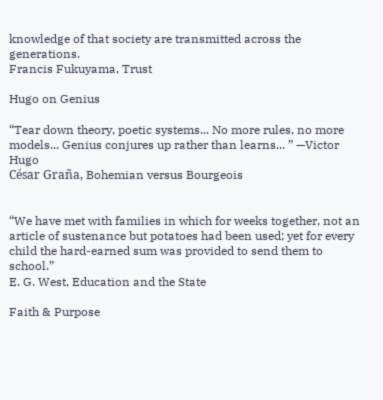knowledge of that society are transmitted across the generations.
Francis Fukuyama, Trust

Hugo on Genius

“Tear down theory, poetic systems... No more rules, no more models... Genius conjures up rather than learns... ” —Victor Hugo
César Graña, Bohemian versus Bourgeois


“We have met with families in which for weeks together, not an article of sustenance but potatoes had been used; yet for every child the hard-earned sum was provided to send them to school.”
E. G. West, Education and the State

Faith & Purpose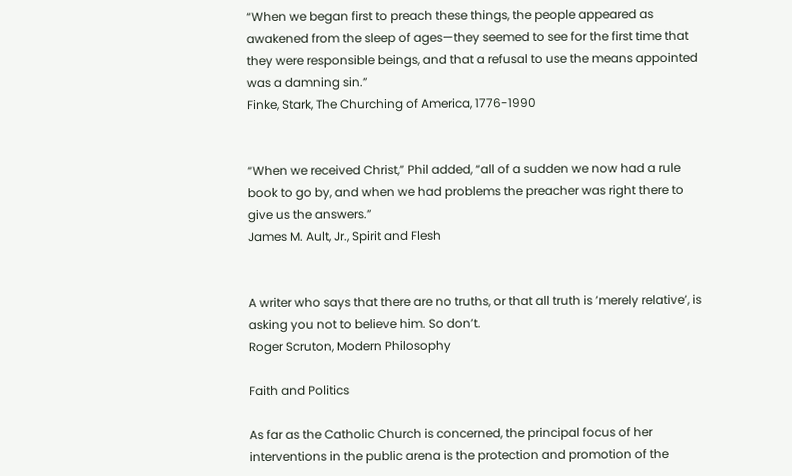“When we began first to preach these things, the people appeared as awakened from the sleep of ages—they seemed to see for the first time that they were responsible beings, and that a refusal to use the means appointed was a damning sin.”
Finke, Stark, The Churching of America, 1776-1990


“When we received Christ,” Phil added, “all of a sudden we now had a rule book to go by, and when we had problems the preacher was right there to give us the answers.”
James M. Ault, Jr., Spirit and Flesh


A writer who says that there are no truths, or that all truth is ’merely relative’, is asking you not to believe him. So don’t.
Roger Scruton, Modern Philosophy

Faith and Politics

As far as the Catholic Church is concerned, the principal focus of her interventions in the public arena is the protection and promotion of the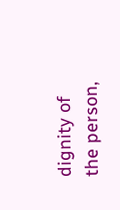dignity of the person,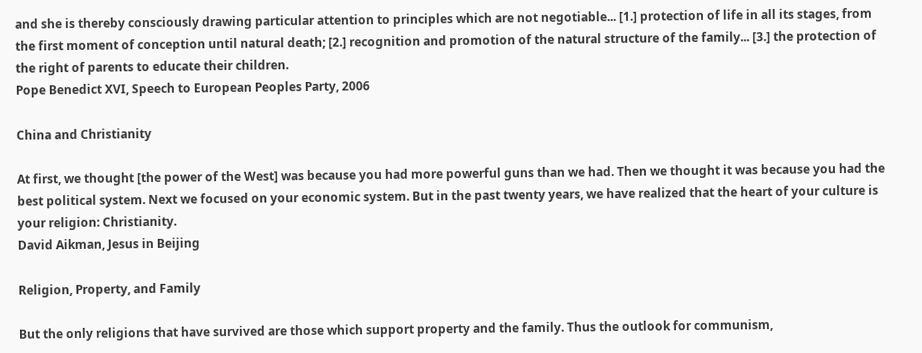and she is thereby consciously drawing particular attention to principles which are not negotiable... [1.] protection of life in all its stages, from the first moment of conception until natural death; [2.] recognition and promotion of the natural structure of the family... [3.] the protection of the right of parents to educate their children.
Pope Benedict XVI, Speech to European Peoples Party, 2006

China and Christianity

At first, we thought [the power of the West] was because you had more powerful guns than we had. Then we thought it was because you had the best political system. Next we focused on your economic system. But in the past twenty years, we have realized that the heart of your culture is your religion: Christianity.
David Aikman, Jesus in Beijing

Religion, Property, and Family

But the only religions that have survived are those which support property and the family. Thus the outlook for communism,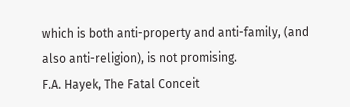which is both anti-property and anti-family, (and also anti-religion), is not promising.
F.A. Hayek, The Fatal Conceit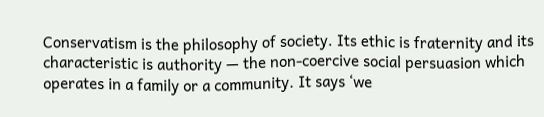Conservatism is the philosophy of society. Its ethic is fraternity and its characteristic is authority — the non-coercive social persuasion which operates in a family or a community. It says ‘we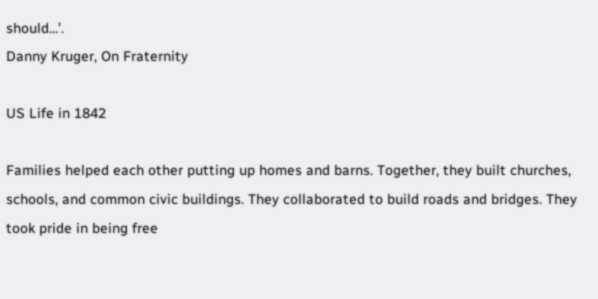should...’.
Danny Kruger, On Fraternity

US Life in 1842

Families helped each other putting up homes and barns. Together, they built churches, schools, and common civic buildings. They collaborated to build roads and bridges. They took pride in being free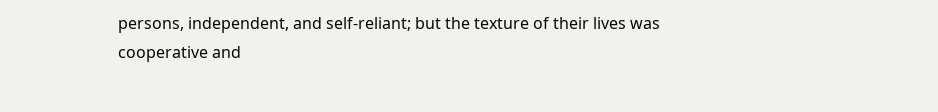persons, independent, and self-reliant; but the texture of their lives was cooperative and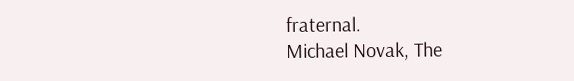fraternal.
Michael Novak, The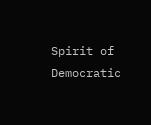Spirit of Democratic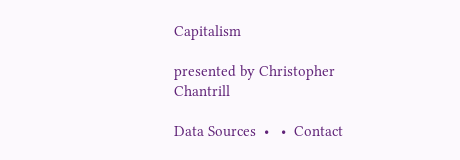Capitalism

presented by Christopher Chantrill

Data Sources  •   •  Contact